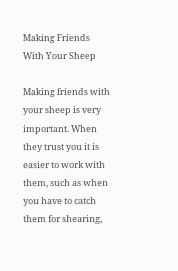Making Friends With Your Sheep

Making friends with your sheep is very important. When they trust you it is easier to work with them, such as when you have to catch them for shearing,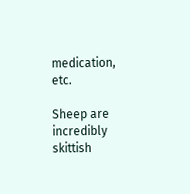medication, etc.

Sheep are incredibly skittish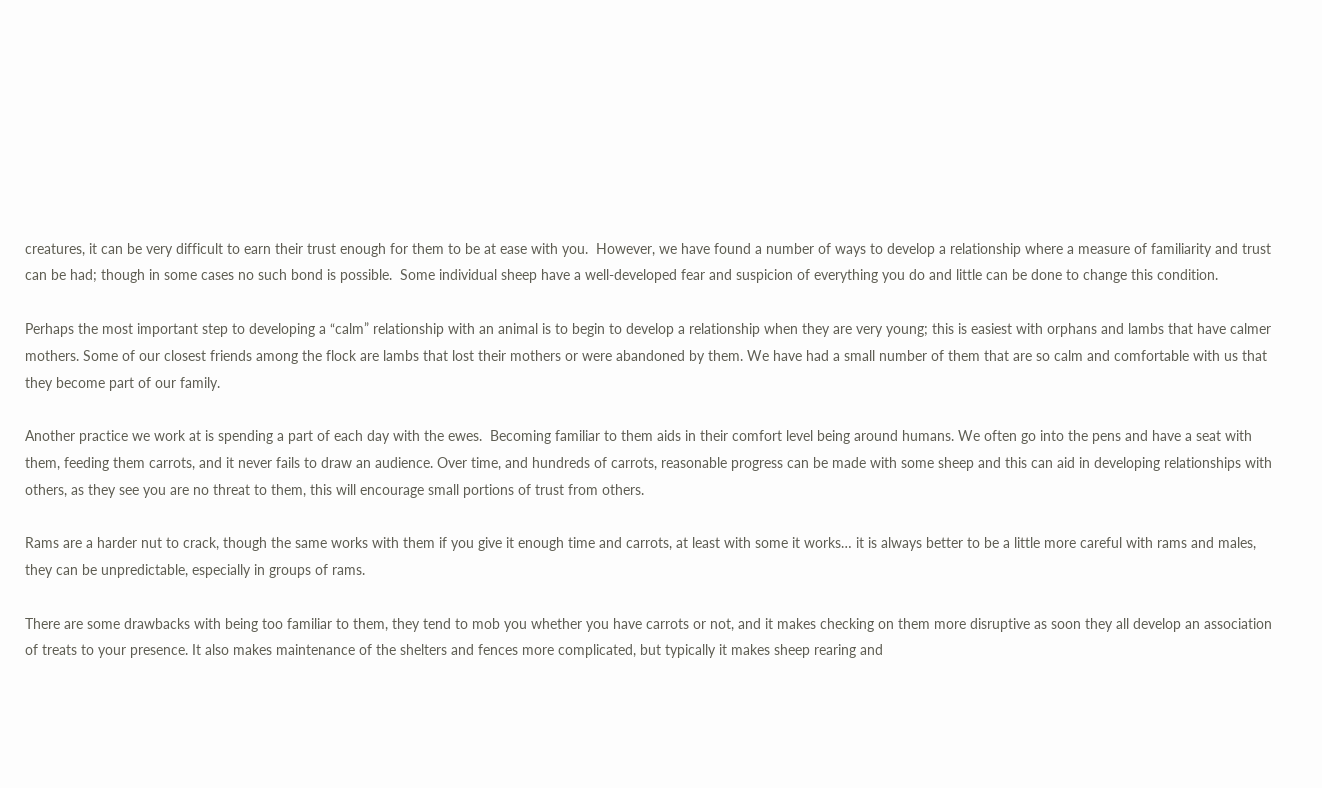creatures, it can be very difficult to earn their trust enough for them to be at ease with you.  However, we have found a number of ways to develop a relationship where a measure of familiarity and trust can be had; though in some cases no such bond is possible.  Some individual sheep have a well-developed fear and suspicion of everything you do and little can be done to change this condition.

Perhaps the most important step to developing a “calm” relationship with an animal is to begin to develop a relationship when they are very young; this is easiest with orphans and lambs that have calmer mothers. Some of our closest friends among the flock are lambs that lost their mothers or were abandoned by them. We have had a small number of them that are so calm and comfortable with us that they become part of our family.

Another practice we work at is spending a part of each day with the ewes.  Becoming familiar to them aids in their comfort level being around humans. We often go into the pens and have a seat with them, feeding them carrots, and it never fails to draw an audience. Over time, and hundreds of carrots, reasonable progress can be made with some sheep and this can aid in developing relationships with others, as they see you are no threat to them, this will encourage small portions of trust from others.

Rams are a harder nut to crack, though the same works with them if you give it enough time and carrots, at least with some it works… it is always better to be a little more careful with rams and males, they can be unpredictable, especially in groups of rams.

There are some drawbacks with being too familiar to them, they tend to mob you whether you have carrots or not, and it makes checking on them more disruptive as soon they all develop an association of treats to your presence. It also makes maintenance of the shelters and fences more complicated, but typically it makes sheep rearing and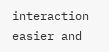interaction easier and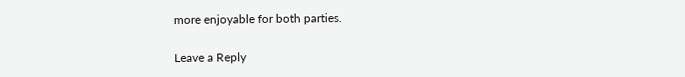more enjoyable for both parties.

Leave a Reply